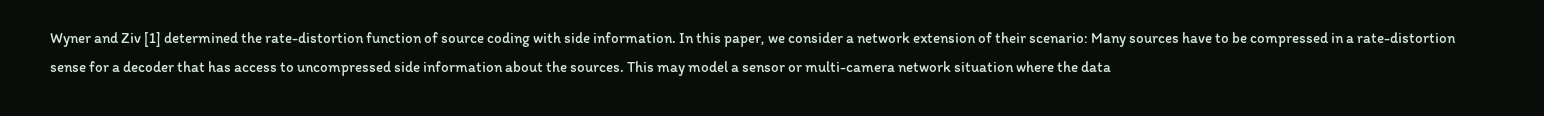Wyner and Ziv [1] determined the rate-distortion function of source coding with side information. In this paper, we consider a network extension of their scenario: Many sources have to be compressed in a rate-distortion sense for a decoder that has access to uncompressed side information about the sources. This may model a sensor or multi-camera network situation where the data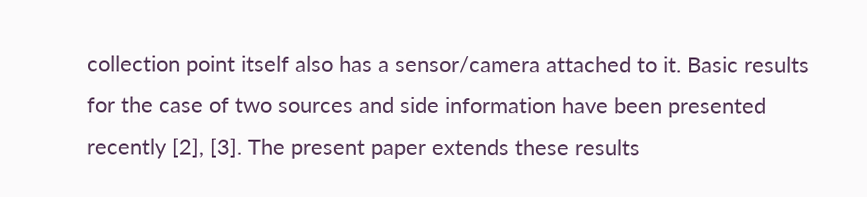collection point itself also has a sensor/camera attached to it. Basic results for the case of two sources and side information have been presented recently [2], [3]. The present paper extends these results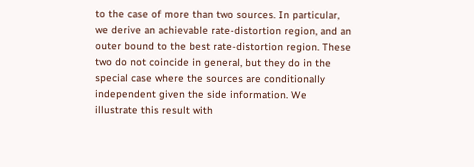to the case of more than two sources. In particular, we derive an achievable rate-distortion region, and an outer bound to the best rate-distortion region. These two do not coincide in general, but they do in the special case where the sources are conditionally independent given the side information. We illustrate this result with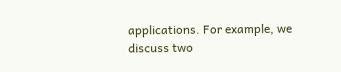applications. For example, we discuss two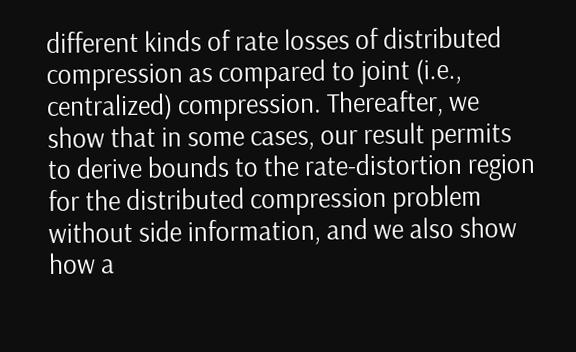different kinds of rate losses of distributed compression as compared to joint (i.e., centralized) compression. Thereafter, we show that in some cases, our result permits to derive bounds to the rate-distortion region for the distributed compression problem without side information, and we also show how a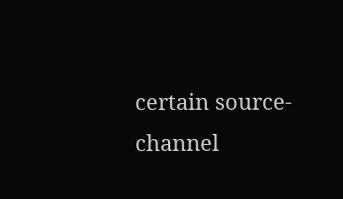certain source-channel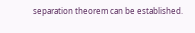separation theorem can be established.